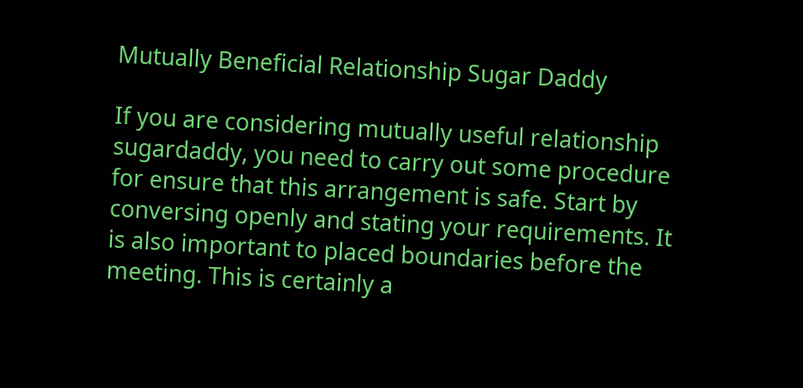Mutually Beneficial Relationship Sugar Daddy

If you are considering mutually useful relationship sugardaddy, you need to carry out some procedure for ensure that this arrangement is safe. Start by conversing openly and stating your requirements. It is also important to placed boundaries before the meeting. This is certainly a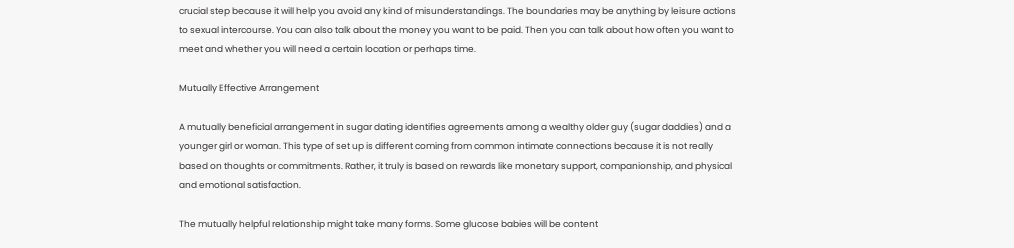crucial step because it will help you avoid any kind of misunderstandings. The boundaries may be anything by leisure actions to sexual intercourse. You can also talk about the money you want to be paid. Then you can talk about how often you want to meet and whether you will need a certain location or perhaps time.

Mutually Effective Arrangement

A mutually beneficial arrangement in sugar dating identifies agreements among a wealthy older guy (sugar daddies) and a younger girl or woman. This type of set up is different coming from common intimate connections because it is not really based on thoughts or commitments. Rather, it truly is based on rewards like monetary support, companionship, and physical and emotional satisfaction.

The mutually helpful relationship might take many forms. Some glucose babies will be content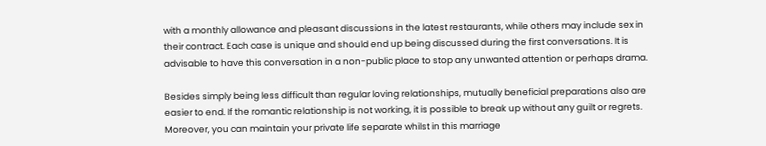with a monthly allowance and pleasant discussions in the latest restaurants, while others may include sex in their contract. Each case is unique and should end up being discussed during the first conversations. It is advisable to have this conversation in a non-public place to stop any unwanted attention or perhaps drama.

Besides simply being less difficult than regular loving relationships, mutually beneficial preparations also are easier to end. If the romantic relationship is not working, it is possible to break up without any guilt or regrets. Moreover, you can maintain your private life separate whilst in this marriage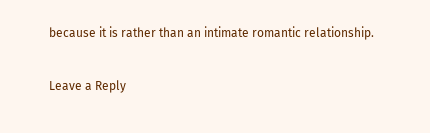because it is rather than an intimate romantic relationship.

Leave a Reply